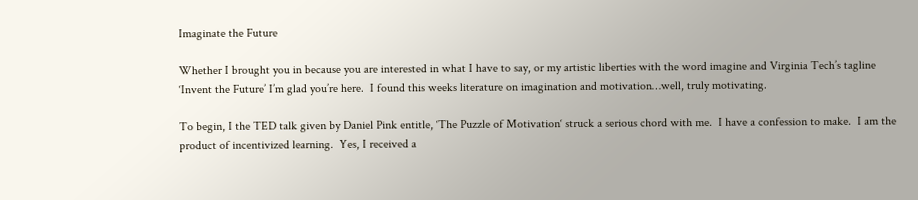Imaginate the Future

Whether I brought you in because you are interested in what I have to say, or my artistic liberties with the word imagine and Virginia Tech’s tagline ‘Invent the Future’ I’m glad you’re here.  I found this weeks literature on imagination and motivation…well, truly motivating.

To begin, I the TED talk given by Daniel Pink entitle, ‘The Puzzle of Motivation‘ struck a serious chord with me.  I have a confession to make.  I am the product of incentivized learning.  Yes, I received a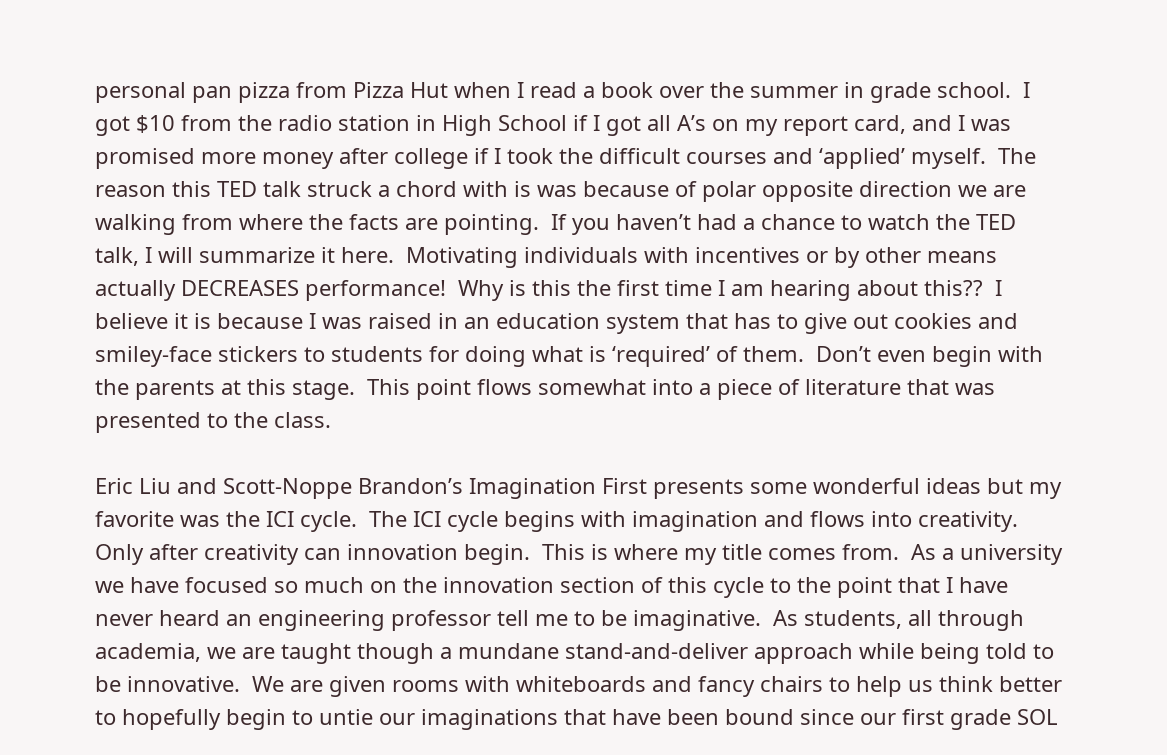personal pan pizza from Pizza Hut when I read a book over the summer in grade school.  I got $10 from the radio station in High School if I got all A’s on my report card, and I was promised more money after college if I took the difficult courses and ‘applied’ myself.  The reason this TED talk struck a chord with is was because of polar opposite direction we are walking from where the facts are pointing.  If you haven’t had a chance to watch the TED talk, I will summarize it here.  Motivating individuals with incentives or by other means actually DECREASES performance!  Why is this the first time I am hearing about this??  I believe it is because I was raised in an education system that has to give out cookies and smiley-face stickers to students for doing what is ‘required’ of them.  Don’t even begin with the parents at this stage.  This point flows somewhat into a piece of literature that was presented to the class.

Eric Liu and Scott-Noppe Brandon’s Imagination First presents some wonderful ideas but my favorite was the ICI cycle.  The ICI cycle begins with imagination and flows into creativity.  Only after creativity can innovation begin.  This is where my title comes from.  As a university we have focused so much on the innovation section of this cycle to the point that I have never heard an engineering professor tell me to be imaginative.  As students, all through academia, we are taught though a mundane stand-and-deliver approach while being told to be innovative.  We are given rooms with whiteboards and fancy chairs to help us think better to hopefully begin to untie our imaginations that have been bound since our first grade SOL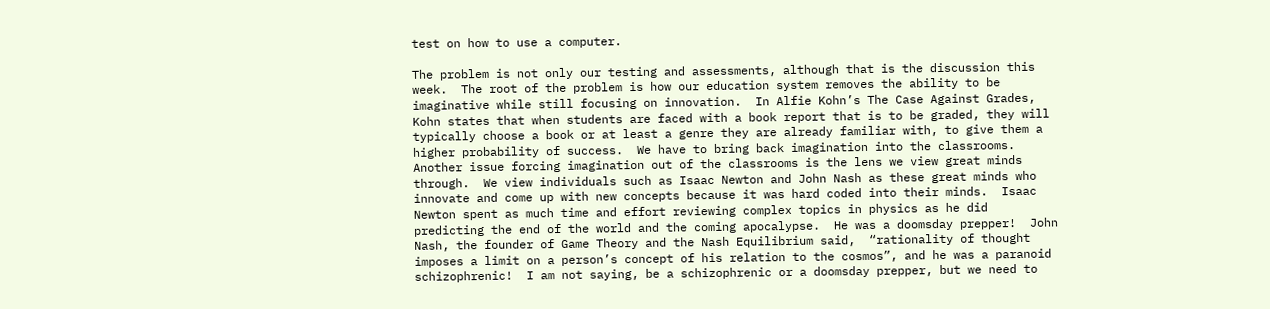test on how to use a computer.

The problem is not only our testing and assessments, although that is the discussion this week.  The root of the problem is how our education system removes the ability to be imaginative while still focusing on innovation.  In Alfie Kohn’s The Case Against Grades, Kohn states that when students are faced with a book report that is to be graded, they will typically choose a book or at least a genre they are already familiar with, to give them a higher probability of success.  We have to bring back imagination into the classrooms.  Another issue forcing imagination out of the classrooms is the lens we view great minds through.  We view individuals such as Isaac Newton and John Nash as these great minds who innovate and come up with new concepts because it was hard coded into their minds.  Isaac Newton spent as much time and effort reviewing complex topics in physics as he did predicting the end of the world and the coming apocalypse.  He was a doomsday prepper!  John Nash, the founder of Game Theory and the Nash Equilibrium said,  “rationality of thought imposes a limit on a person’s concept of his relation to the cosmos”, and he was a paranoid schizophrenic!  I am not saying, be a schizophrenic or a doomsday prepper, but we need to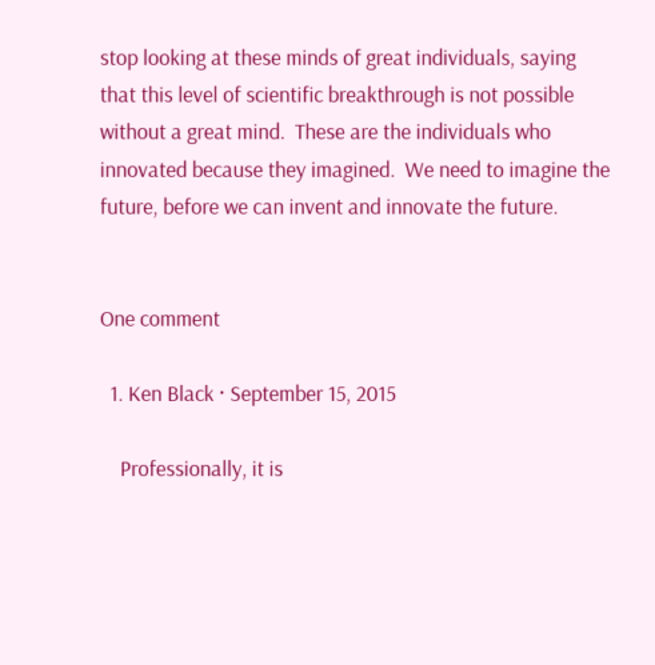stop looking at these minds of great individuals, saying that this level of scientific breakthrough is not possible without a great mind.  These are the individuals who innovated because they imagined.  We need to imagine the future, before we can invent and innovate the future.


One comment

  1. Ken Black · September 15, 2015

    Professionally, it is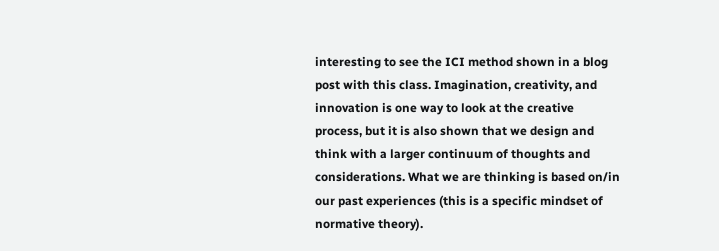interesting to see the ICI method shown in a blog post with this class. Imagination, creativity, and innovation is one way to look at the creative process, but it is also shown that we design and think with a larger continuum of thoughts and considerations. What we are thinking is based on/in our past experiences (this is a specific mindset of normative theory).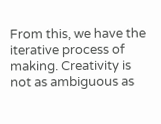From this, we have the iterative process of making. Creativity is not as ambiguous as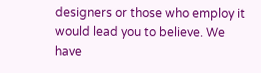designers or those who employ it would lead you to believe. We have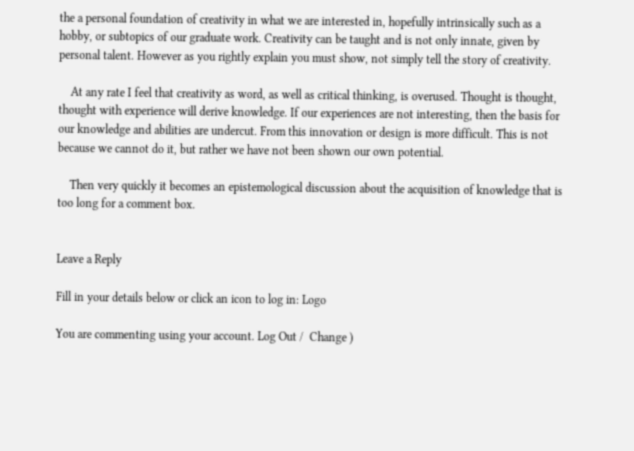the a personal foundation of creativity in what we are interested in, hopefully intrinsically such as a hobby, or subtopics of our graduate work. Creativity can be taught and is not only innate, given by personal talent. However as you rightly explain you must show, not simply tell the story of creativity.

    At any rate I feel that creativity as word, as well as critical thinking, is overused. Thought is thought, thought with experience will derive knowledge. If our experiences are not interesting, then the basis for our knowledge and abilities are undercut. From this innovation or design is more difficult. This is not because we cannot do it, but rather we have not been shown our own potential.

    Then very quickly it becomes an epistemological discussion about the acquisition of knowledge that is too long for a comment box.


Leave a Reply

Fill in your details below or click an icon to log in: Logo

You are commenting using your account. Log Out /  Change )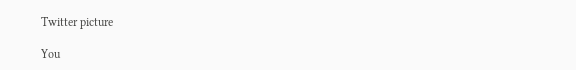Twitter picture

You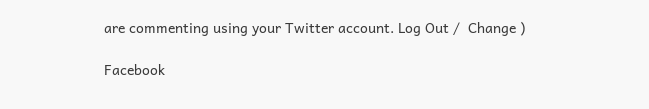are commenting using your Twitter account. Log Out /  Change )

Facebook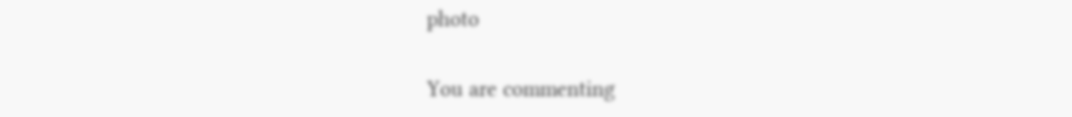photo

You are commenting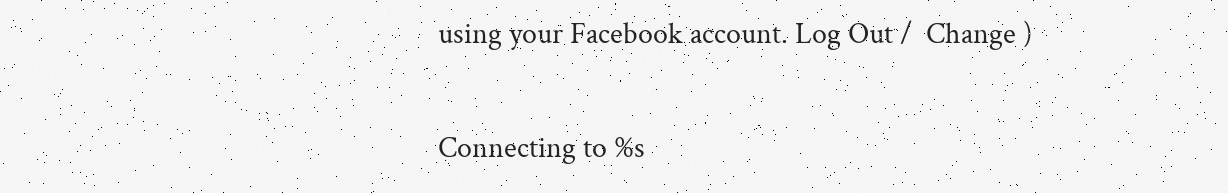using your Facebook account. Log Out /  Change )

Connecting to %s